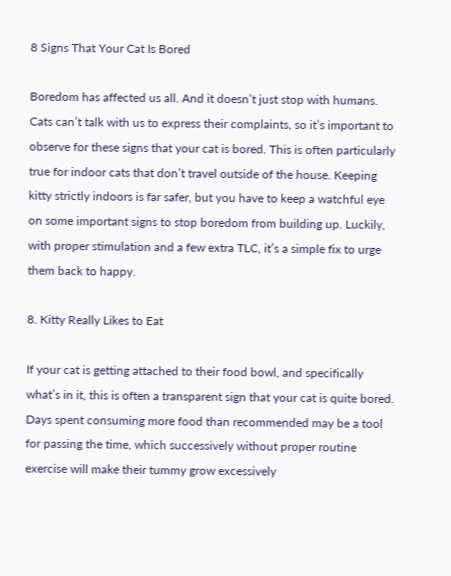8 Signs That Your Cat Is Bored

Boredom has affected us all. And it doesn’t just stop with humans. Cats can’t talk with us to express their complaints, so it’s important to observe for these signs that your cat is bored. This is often particularly true for indoor cats that don’t travel outside of the house. Keeping kitty strictly indoors is far safer, but you have to keep a watchful eye on some important signs to stop boredom from building up. Luckily, with proper stimulation and a few extra TLC, it’s a simple fix to urge them back to happy.

8. Kitty Really Likes to Eat

If your cat is getting attached to their food bowl, and specifically what’s in it, this is often a transparent sign that your cat is quite bored. Days spent consuming more food than recommended may be a tool for passing the time, which successively without proper routine exercise will make their tummy grow excessively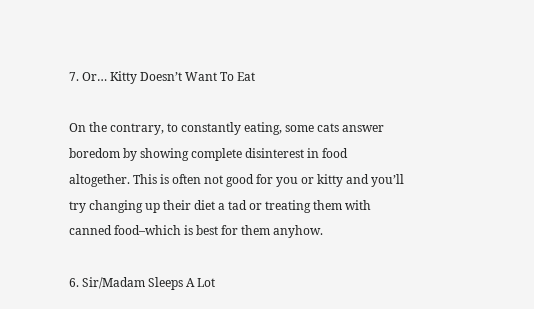7. Or… Kitty Doesn’t Want To Eat

On the contrary, to constantly eating, some cats answer boredom by showing complete disinterest in food altogether. This is often not good for you or kitty and you’ll try changing up their diet a tad or treating them with canned food–which is best for them anyhow.

6. Sir/Madam Sleeps A Lot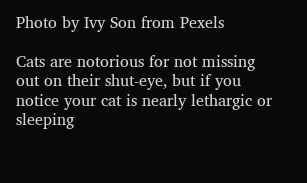Photo by Ivy Son from Pexels

Cats are notorious for not missing out on their shut-eye, but if you notice your cat is nearly lethargic or sleeping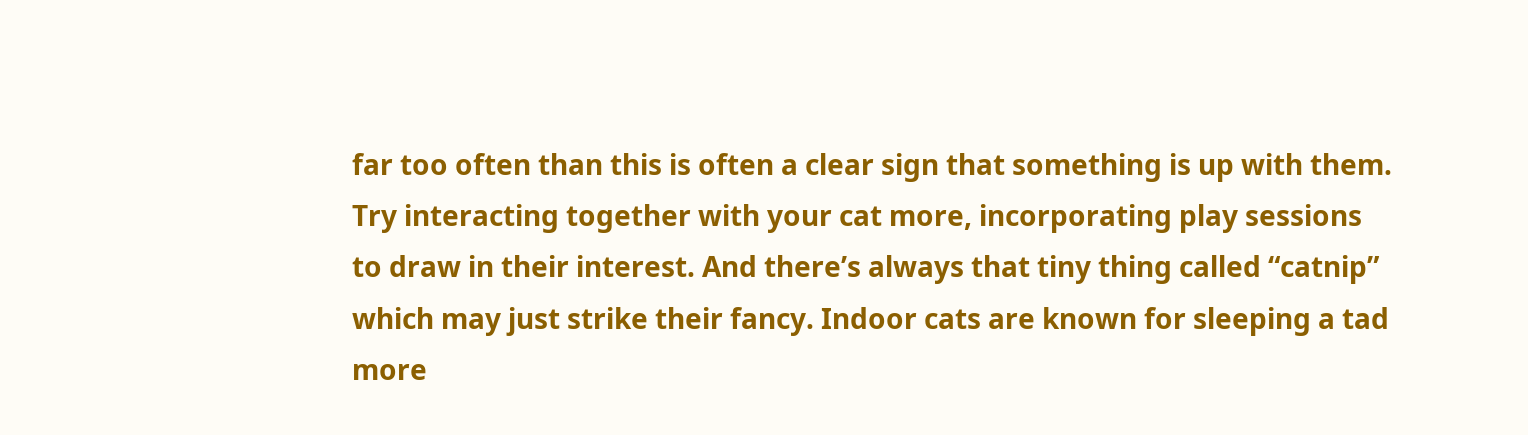far too often than this is often a clear sign that something is up with them. Try interacting together with your cat more, incorporating play sessions to draw in their interest. And there’s always that tiny thing called “catnip” which may just strike their fancy. Indoor cats are known for sleeping a tad more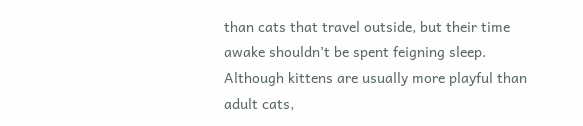than cats that travel outside, but their time awake shouldn’t be spent feigning sleep. Although kittens are usually more playful than adult cats,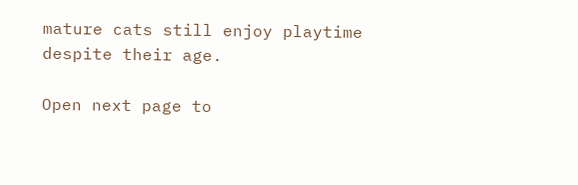mature cats still enjoy playtime despite their age.

Open next page to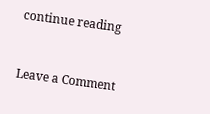continue reading


Leave a Comment